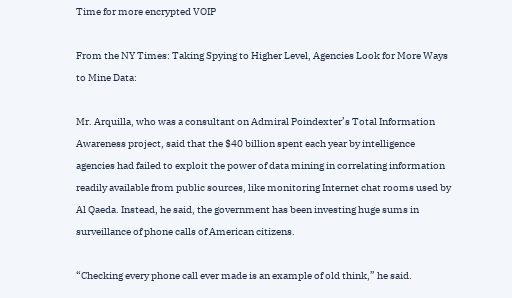Time for more encrypted VOIP

From the NY Times: Taking Spying to Higher Level, Agencies Look for More Ways to Mine Data:

Mr. Arquilla, who was a consultant on Admiral Poindexter’s Total Information Awareness project, said that the $40 billion spent each year by intelligence agencies had failed to exploit the power of data mining in correlating information readily available from public sources, like monitoring Internet chat rooms used by Al Qaeda. Instead, he said, the government has been investing huge sums in surveillance of phone calls of American citizens.

“Checking every phone call ever made is an example of old think,” he said.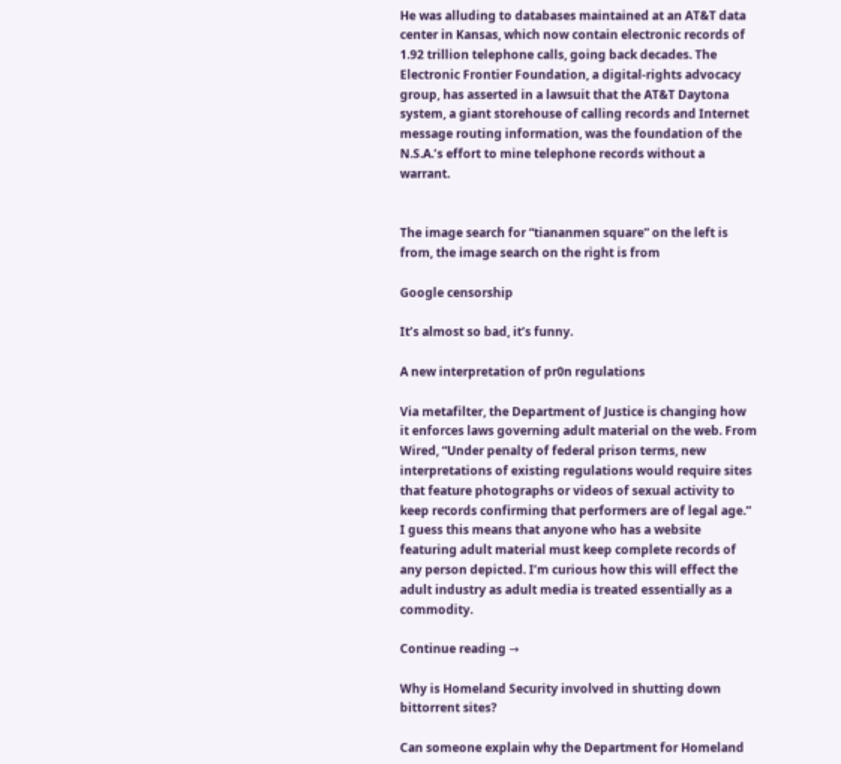He was alluding to databases maintained at an AT&T data center in Kansas, which now contain electronic records of 1.92 trillion telephone calls, going back decades. The Electronic Frontier Foundation, a digital-rights advocacy group, has asserted in a lawsuit that the AT&T Daytona system, a giant storehouse of calling records and Internet message routing information, was the foundation of the N.S.A.’s effort to mine telephone records without a warrant.


The image search for “tiananmen square” on the left is from, the image search on the right is from

Google censorship

It’s almost so bad, it’s funny.

A new interpretation of pr0n regulations

Via metafilter, the Department of Justice is changing how it enforces laws governing adult material on the web. From Wired, “Under penalty of federal prison terms, new interpretations of existing regulations would require sites that feature photographs or videos of sexual activity to keep records confirming that performers are of legal age.” I guess this means that anyone who has a website featuring adult material must keep complete records of any person depicted. I’m curious how this will effect the adult industry as adult media is treated essentially as a commodity.

Continue reading →

Why is Homeland Security involved in shutting down bittorrent sites?

Can someone explain why the Department for Homeland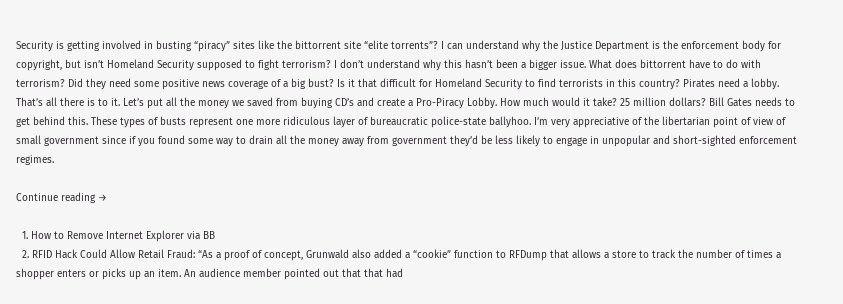Security is getting involved in busting “piracy” sites like the bittorrent site “elite torrents”? I can understand why the Justice Department is the enforcement body for copyright, but isn’t Homeland Security supposed to fight terrorism? I don’t understand why this hasn’t been a bigger issue. What does bittorrent have to do with terrorism? Did they need some positive news coverage of a big bust? Is it that difficult for Homeland Security to find terrorists in this country? Pirates need a lobby. That’s all there is to it. Let’s put all the money we saved from buying CD’s and create a Pro-Piracy Lobby. How much would it take? 25 million dollars? Bill Gates needs to get behind this. These types of busts represent one more ridiculous layer of bureaucratic police-state ballyhoo. I’m very appreciative of the libertarian point of view of small government since if you found some way to drain all the money away from government they’d be less likely to engage in unpopular and short-sighted enforcement regimes.

Continue reading →

  1. How to Remove Internet Explorer via BB
  2. RFID Hack Could Allow Retail Fraud: “As a proof of concept, Grunwald also added a “cookie” function to RFDump that allows a store to track the number of times a shopper enters or picks up an item. An audience member pointed out that that had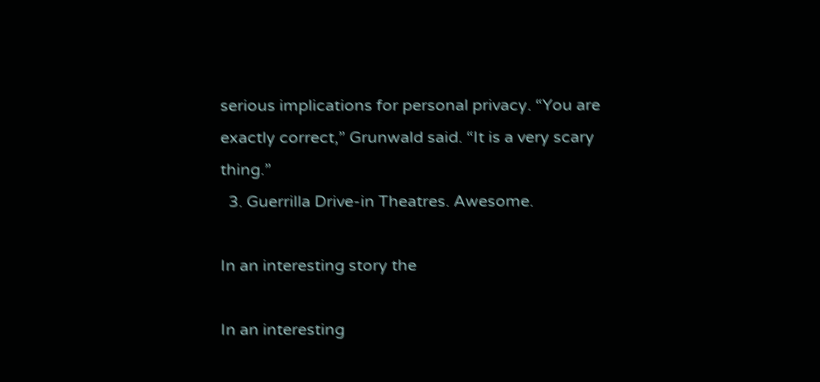serious implications for personal privacy. “You are exactly correct,” Grunwald said. “It is a very scary thing.”
  3. Guerrilla Drive-in Theatres. Awesome.

In an interesting story the

In an interesting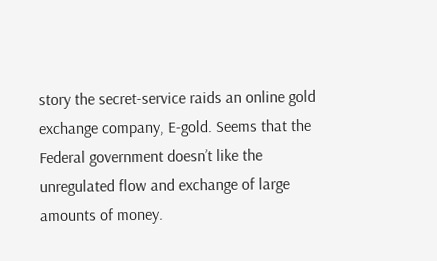story the secret-service raids an online gold exchange company, E-gold. Seems that the Federal government doesn’t like the unregulated flow and exchange of large amounts of money.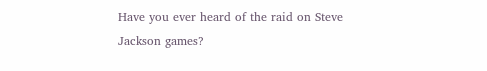Have you ever heard of the raid on Steve Jackson games?